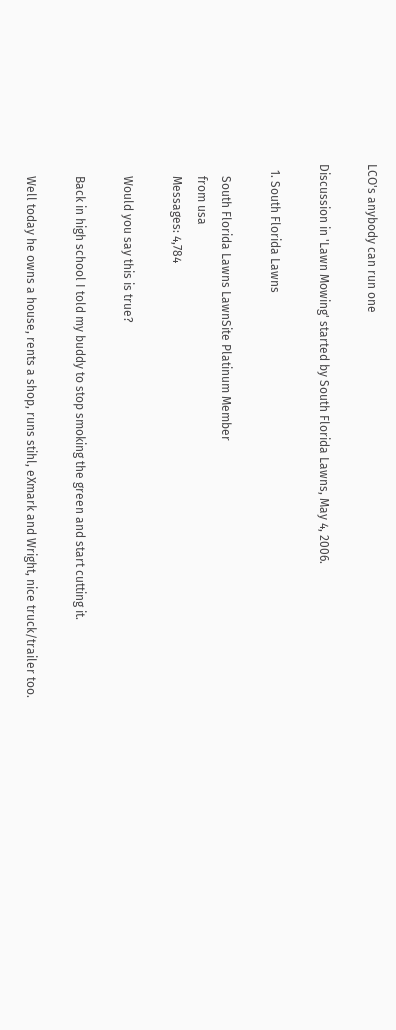LCO's anybody can run one

Discussion in 'Lawn Mowing' started by South Florida Lawns, May 4, 2006.

  1. South Florida Lawns

    South Florida Lawns LawnSite Platinum Member
    from usa
    Messages: 4,784

    Would you say this is true?

    Back in high school I told my buddy to stop smoking the green and start cutting it.

    Well today he owns a house, rents a shop, runs stihl, eXmark and Wright, nice truck/trailer too.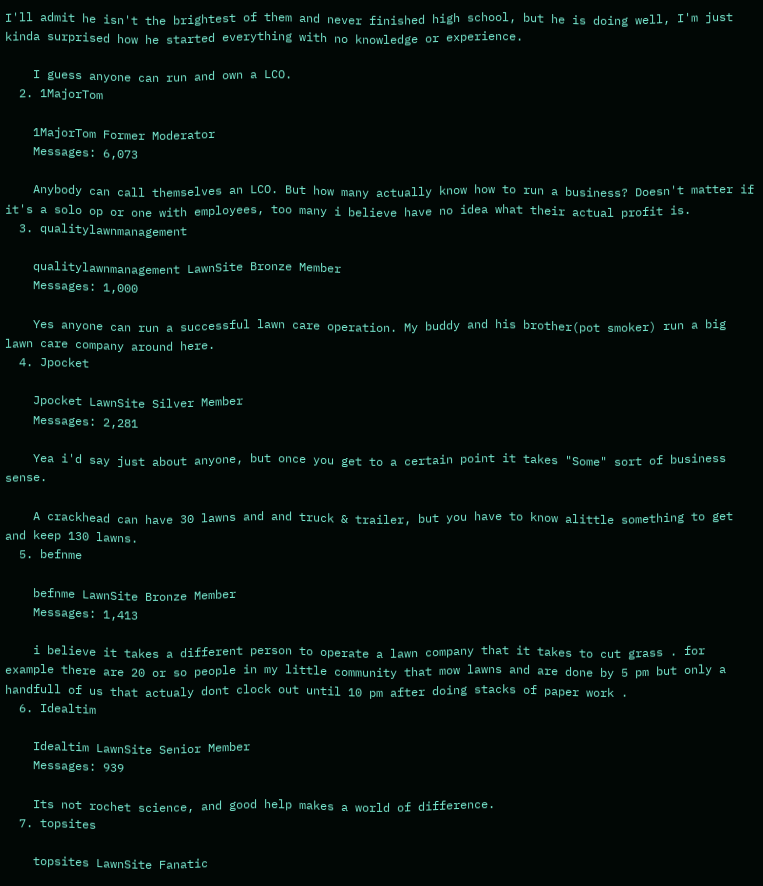I'll admit he isn't the brightest of them and never finished high school, but he is doing well, I'm just kinda surprised how he started everything with no knowledge or experience.

    I guess anyone can run and own a LCO.
  2. 1MajorTom

    1MajorTom Former Moderator
    Messages: 6,073

    Anybody can call themselves an LCO. But how many actually know how to run a business? Doesn't matter if it's a solo op or one with employees, too many i believe have no idea what their actual profit is.
  3. qualitylawnmanagement

    qualitylawnmanagement LawnSite Bronze Member
    Messages: 1,000

    Yes anyone can run a successful lawn care operation. My buddy and his brother(pot smoker) run a big lawn care company around here.
  4. Jpocket

    Jpocket LawnSite Silver Member
    Messages: 2,281

    Yea i'd say just about anyone, but once you get to a certain point it takes "Some" sort of business sense.

    A crackhead can have 30 lawns and and truck & trailer, but you have to know alittle something to get and keep 130 lawns.
  5. befnme

    befnme LawnSite Bronze Member
    Messages: 1,413

    i believe it takes a different person to operate a lawn company that it takes to cut grass . for example there are 20 or so people in my little community that mow lawns and are done by 5 pm but only a handfull of us that actualy dont clock out until 10 pm after doing stacks of paper work .
  6. Idealtim

    Idealtim LawnSite Senior Member
    Messages: 939

    Its not rochet science, and good help makes a world of difference.
  7. topsites

    topsites LawnSite Fanatic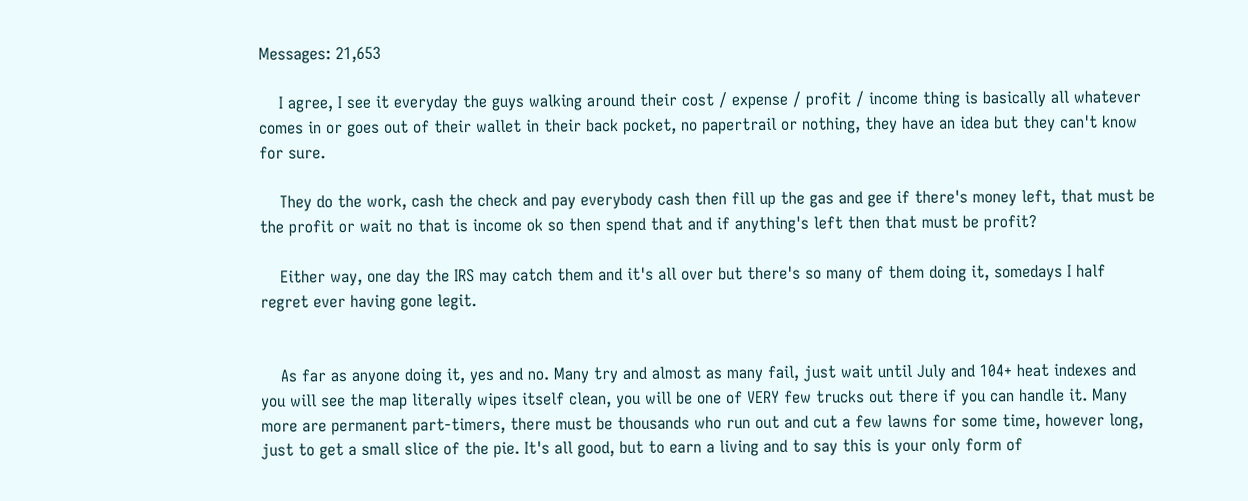Messages: 21,653

    I agree, I see it everyday the guys walking around their cost / expense / profit / income thing is basically all whatever comes in or goes out of their wallet in their back pocket, no papertrail or nothing, they have an idea but they can't know for sure.

    They do the work, cash the check and pay everybody cash then fill up the gas and gee if there's money left, that must be the profit or wait no that is income ok so then spend that and if anything's left then that must be profit?

    Either way, one day the IRS may catch them and it's all over but there's so many of them doing it, somedays I half regret ever having gone legit.


    As far as anyone doing it, yes and no. Many try and almost as many fail, just wait until July and 104+ heat indexes and you will see the map literally wipes itself clean, you will be one of VERY few trucks out there if you can handle it. Many more are permanent part-timers, there must be thousands who run out and cut a few lawns for some time, however long, just to get a small slice of the pie. It's all good, but to earn a living and to say this is your only form of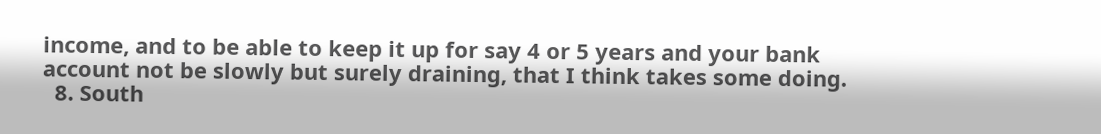income, and to be able to keep it up for say 4 or 5 years and your bank account not be slowly but surely draining, that I think takes some doing.
  8. South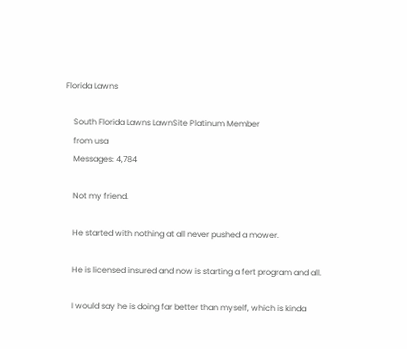Florida Lawns

    South Florida Lawns LawnSite Platinum Member
    from usa
    Messages: 4,784

    Not my friend.

    He started with nothing at all never pushed a mower.

    He is licensed insured and now is starting a fert program and all.

    I would say he is doing far better than myself, which is kinda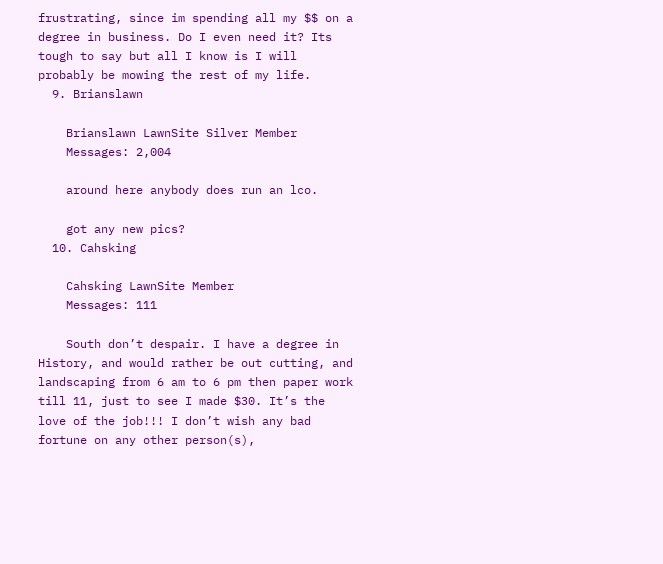frustrating, since im spending all my $$ on a degree in business. Do I even need it? Its tough to say but all I know is I will probably be mowing the rest of my life.
  9. Brianslawn

    Brianslawn LawnSite Silver Member
    Messages: 2,004

    around here anybody does run an lco.

    got any new pics?
  10. Cahsking

    Cahsking LawnSite Member
    Messages: 111

    South don’t despair. I have a degree in History, and would rather be out cutting, and landscaping from 6 am to 6 pm then paper work till 11, just to see I made $30. It’s the love of the job!!! I don’t wish any bad fortune on any other person(s),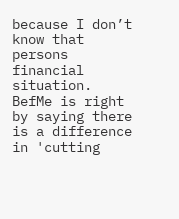because I don’t know that persons financial situation. BefMe is right by saying there is a difference in 'cutting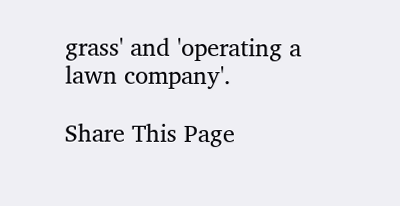grass' and 'operating a lawn company'.

Share This Page